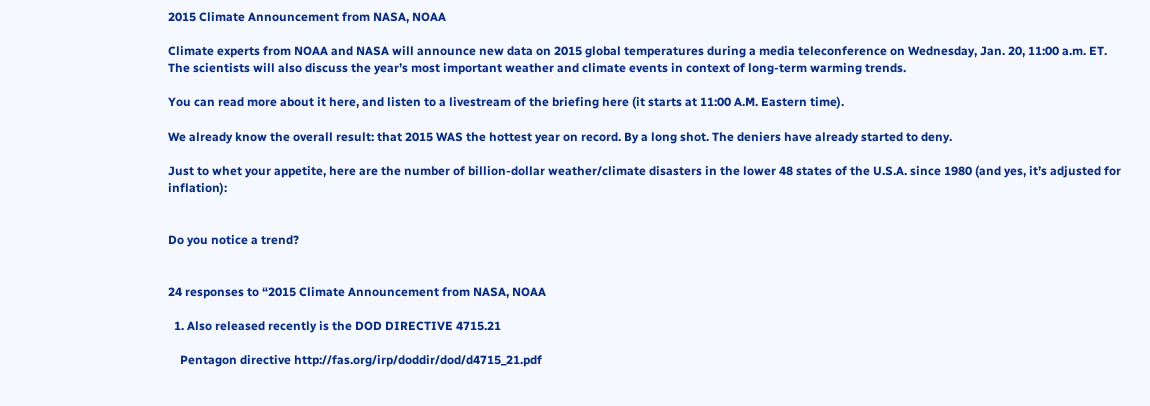2015 Climate Announcement from NASA, NOAA

Climate experts from NOAA and NASA will announce new data on 2015 global temperatures during a media teleconference on Wednesday, Jan. 20, 11:00 a.m. ET. The scientists will also discuss the year’s most important weather and climate events in context of long-term warming trends.

You can read more about it here, and listen to a livestream of the briefing here (it starts at 11:00 A.M. Eastern time).

We already know the overall result: that 2015 WAS the hottest year on record. By a long shot. The deniers have already started to deny.

Just to whet your appetite, here are the number of billion-dollar weather/climate disasters in the lower 48 states of the U.S.A. since 1980 (and yes, it’s adjusted for inflation):


Do you notice a trend?


24 responses to “2015 Climate Announcement from NASA, NOAA

  1. Also released recently is the DOD DIRECTIVE 4715.21

    Pentagon directive http://fas.org/irp/doddir/dod/d4715_21.pdf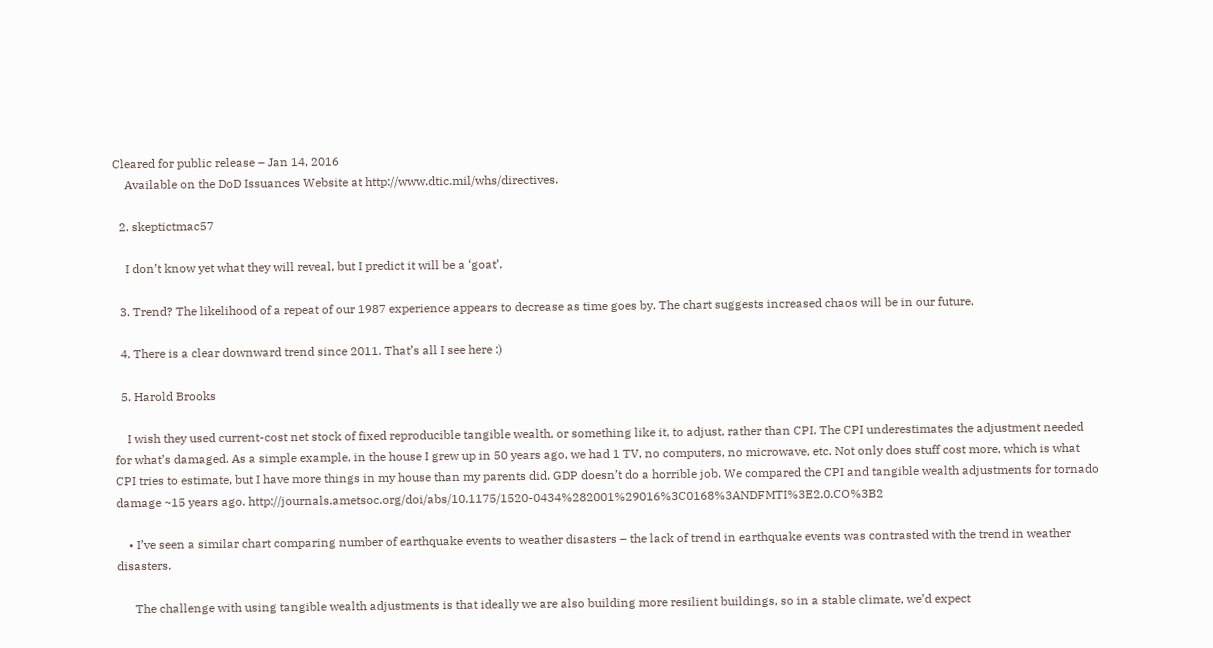Cleared for public release – Jan 14, 2016
    Available on the DoD Issuances Website at http://www.dtic.mil/whs/directives.

  2. skeptictmac57

    I don’t know yet what they will reveal, but I predict it will be a ‘goat’.

  3. Trend? The likelihood of a repeat of our 1987 experience appears to decrease as time goes by. The chart suggests increased chaos will be in our future.

  4. There is a clear downward trend since 2011. That’s all I see here :)

  5. Harold Brooks

    I wish they used current-cost net stock of fixed reproducible tangible wealth, or something like it, to adjust, rather than CPI. The CPI underestimates the adjustment needed for what’s damaged. As a simple example, in the house I grew up in 50 years ago, we had 1 TV, no computers, no microwave, etc. Not only does stuff cost more, which is what CPI tries to estimate, but I have more things in my house than my parents did. GDP doesn’t do a horrible job. We compared the CPI and tangible wealth adjustments for tornado damage ~15 years ago. http://journals.ametsoc.org/doi/abs/10.1175/1520-0434%282001%29016%3C0168%3ANDFMTI%3E2.0.CO%3B2

    • I’ve seen a similar chart comparing number of earthquake events to weather disasters – the lack of trend in earthquake events was contrasted with the trend in weather disasters.

      The challenge with using tangible wealth adjustments is that ideally we are also building more resilient buildings, so in a stable climate, we’d expect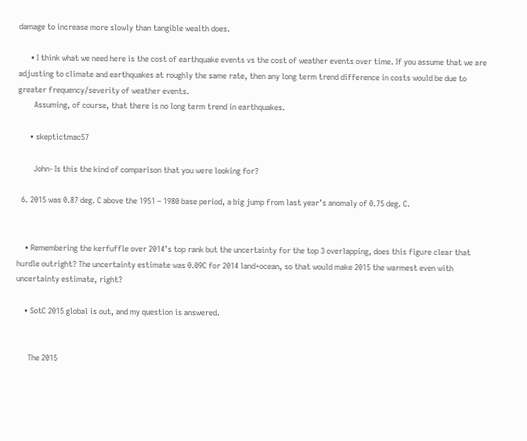damage to increase more slowly than tangible wealth does.

      • I think what we need here is the cost of earthquake events vs the cost of weather events over time. If you assume that we are adjusting to climate and earthquakes at roughly the same rate, then any long term trend difference in costs would be due to greater frequency/severity of weather events.
        Assuming, of course, that there is no long term trend in earthquakes.

      • skeptictmac57

        John- Is this the kind of comparison that you were looking for?

  6. 2015 was 0.87 deg. C above the 1951 – 1980 base period, a big jump from last year’s anomaly of 0.75 deg. C.


    • Remembering the kerfuffle over 2014’s top rank but the uncertainty for the top 3 overlapping, does this figure clear that hurdle outright? The uncertainty estimate was 0.09C for 2014 land+ocean, so that would make 2015 the warmest even with uncertainty estimate, right?

    • SotC 2015 global is out, and my question is answered.


      The 2015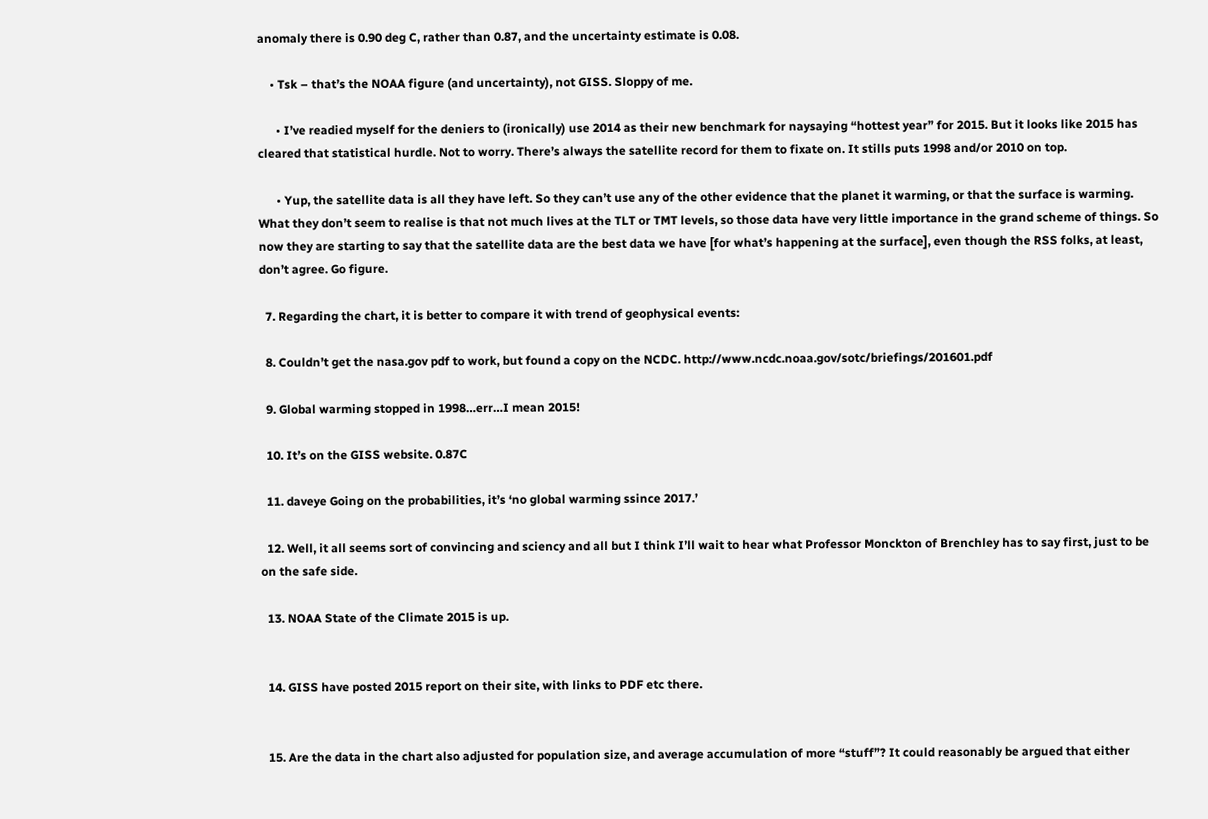anomaly there is 0.90 deg C, rather than 0.87, and the uncertainty estimate is 0.08.

    • Tsk – that’s the NOAA figure (and uncertainty), not GISS. Sloppy of me.

      • I’ve readied myself for the deniers to (ironically) use 2014 as their new benchmark for naysaying “hottest year” for 2015. But it looks like 2015 has cleared that statistical hurdle. Not to worry. There’s always the satellite record for them to fixate on. It stills puts 1998 and/or 2010 on top.

      • Yup, the satellite data is all they have left. So they can’t use any of the other evidence that the planet it warming, or that the surface is warming. What they don’t seem to realise is that not much lives at the TLT or TMT levels, so those data have very little importance in the grand scheme of things. So now they are starting to say that the satellite data are the best data we have [for what’s happening at the surface], even though the RSS folks, at least, don’t agree. Go figure.

  7. Regarding the chart, it is better to compare it with trend of geophysical events:

  8. Couldn’t get the nasa.gov pdf to work, but found a copy on the NCDC. http://www.ncdc.noaa.gov/sotc/briefings/201601.pdf

  9. Global warming stopped in 1998…err…I mean 2015!

  10. It’s on the GISS website. 0.87C

  11. daveye Going on the probabilities, it’s ‘no global warming ssince 2017.’

  12. Well, it all seems sort of convincing and sciency and all but I think I’ll wait to hear what Professor Monckton of Brenchley has to say first, just to be on the safe side.

  13. NOAA State of the Climate 2015 is up.


  14. GISS have posted 2015 report on their site, with links to PDF etc there.


  15. Are the data in the chart also adjusted for population size, and average accumulation of more “stuff”? It could reasonably be argued that either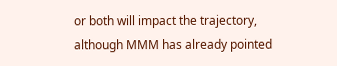or both will impact the trajectory, although MMM has already pointed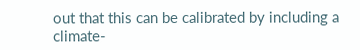out that this can be calibrated by including a climate-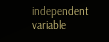independent variable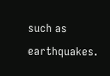such as earthquakes.